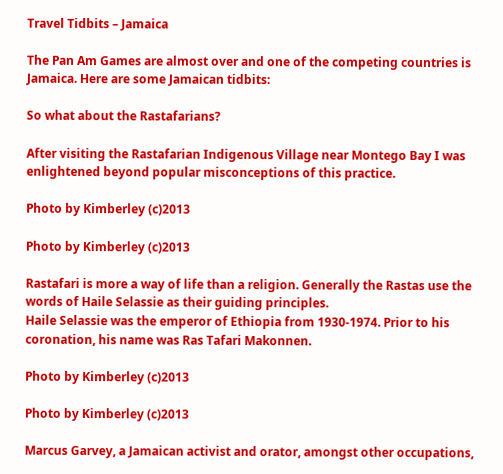Travel Tidbits – Jamaica

The Pan Am Games are almost over and one of the competing countries is Jamaica. Here are some Jamaican tidbits:

So what about the Rastafarians?

After visiting the Rastafarian Indigenous Village near Montego Bay I was enlightened beyond popular misconceptions of this practice.

Photo by Kimberley (c)2013

Photo by Kimberley (c)2013

Rastafari is more a way of life than a religion. Generally the Rastas use the words of Haile Selassie as their guiding principles.
Haile Selassie was the emperor of Ethiopia from 1930-1974. Prior to his coronation, his name was Ras Tafari Makonnen.

Photo by Kimberley (c)2013

Photo by Kimberley (c)2013

Marcus Garvey, a Jamaican activist and orator, amongst other occupations,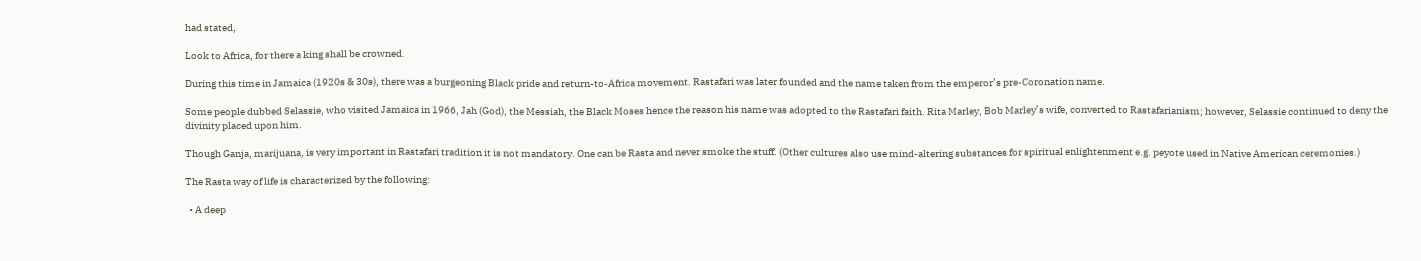had stated,

Look to Africa, for there a king shall be crowned.

During this time in Jamaica (1920s & 30s), there was a burgeoning Black pride and return-to-Africa movement. Rastafari was later founded and the name taken from the emperor’s pre-Coronation name.

Some people dubbed Selassie, who visited Jamaica in 1966, Jah (God), the Messiah, the Black Moses hence the reason his name was adopted to the Rastafari faith. Rita Marley, Bob Marley’s wife, converted to Rastafarianism; however, Selassie continued to deny the divinity placed upon him.

Though Ganja, marijuana, is very important in Rastafari tradition it is not mandatory. One can be Rasta and never smoke the stuff. (Other cultures also use mind-altering substances for spiritual enlightenment e.g. peyote used in Native American ceremonies.)

The Rasta way of life is characterized by the following:

  • A deep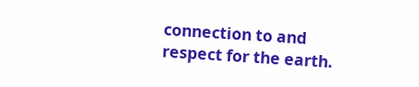connection to and respect for the earth.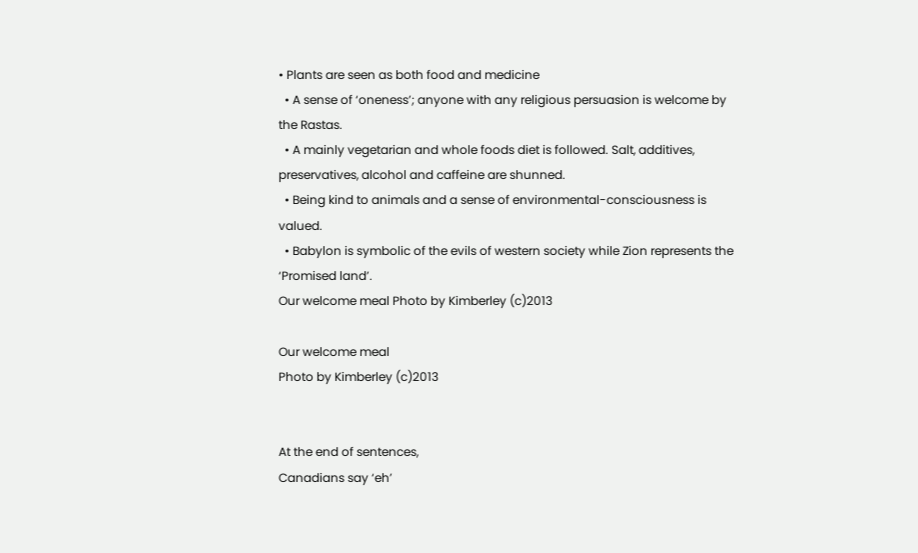• Plants are seen as both food and medicine
  • A sense of ‘oneness’; anyone with any religious persuasion is welcome by the Rastas.
  • A mainly vegetarian and whole foods diet is followed. Salt, additives, preservatives, alcohol and caffeine are shunned.
  • Being kind to animals and a sense of environmental-consciousness is valued.
  • Babylon is symbolic of the evils of western society while Zion represents the ‘Promised land’.
Our welcome meal Photo by Kimberley (c)2013

Our welcome meal
Photo by Kimberley (c)2013


At the end of sentences,
Canadians say ‘eh’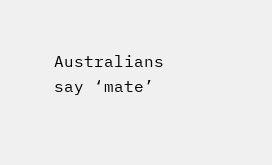Australians say ‘mate’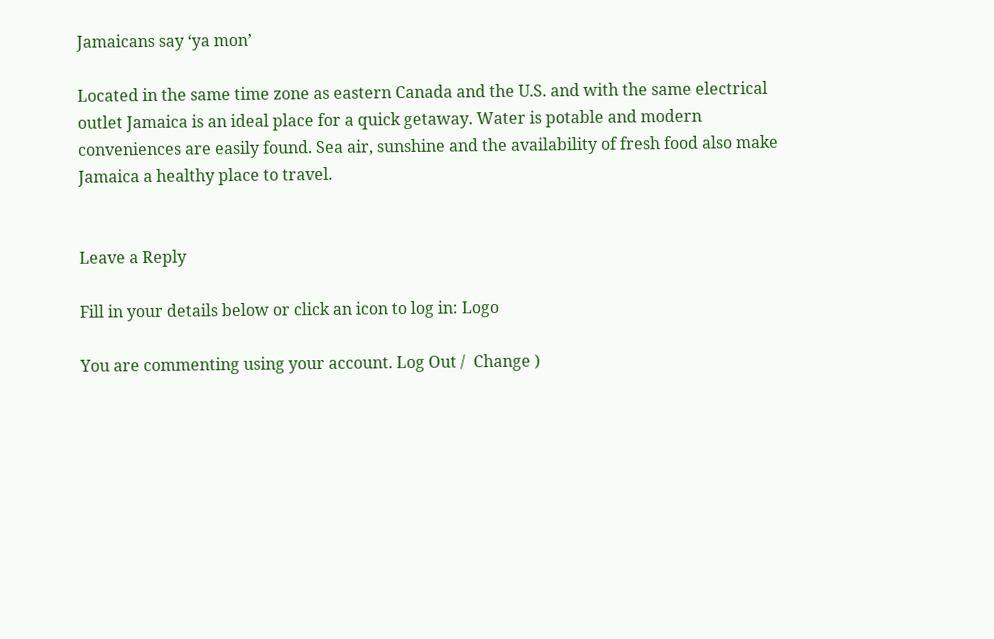Jamaicans say ‘ya mon’

Located in the same time zone as eastern Canada and the U.S. and with the same electrical outlet Jamaica is an ideal place for a quick getaway. Water is potable and modern conveniences are easily found. Sea air, sunshine and the availability of fresh food also make Jamaica a healthy place to travel.


Leave a Reply

Fill in your details below or click an icon to log in: Logo

You are commenting using your account. Log Out /  Change )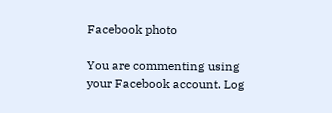Facebook photo

You are commenting using your Facebook account. Log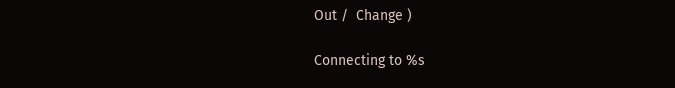Out /  Change )

Connecting to %s